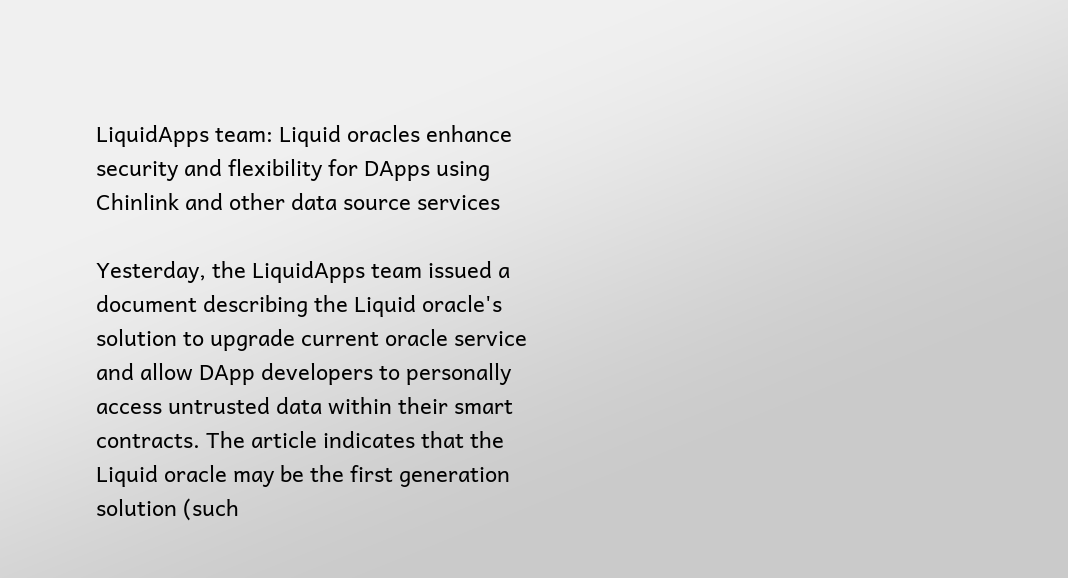LiquidApps team: Liquid oracles enhance security and flexibility for DApps using Chinlink and other data source services

Yesterday, the LiquidApps team issued a document describing the Liquid oracle's solution to upgrade current oracle service and allow DApp developers to personally access untrusted data within their smart contracts. The article indicates that the Liquid oracle may be the first generation solution (such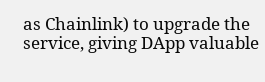as Chainlink) to upgrade the service, giving DApp valuable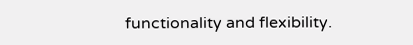functionality and flexibility.